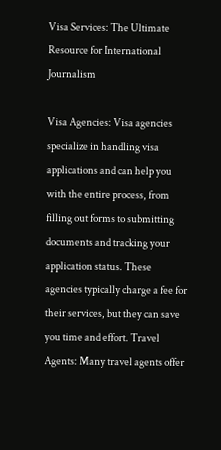Visa Services: The Ultimate Resource for International Journalism

Visa Agencies: Visa agencies specialize in handling visa applications and can help you with the entire process, from filling out forms to submitting documents and tracking your application status. These agencies typically charge a fee for their services, but they can save you time and effort. Travel Agents: Many travel agents offer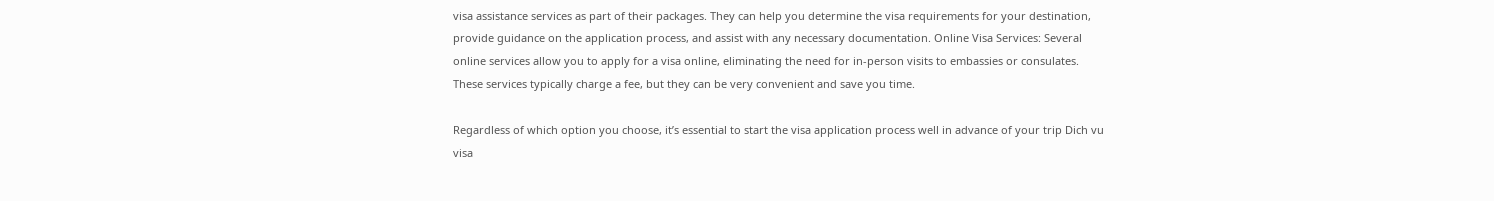visa assistance services as part of their packages. They can help you determine the visa requirements for your destination, provide guidance on the application process, and assist with any necessary documentation. Online Visa Services: Several online services allow you to apply for a visa online, eliminating the need for in-person visits to embassies or consulates. These services typically charge a fee, but they can be very convenient and save you time.

Regardless of which option you choose, it’s essential to start the visa application process well in advance of your trip Dich vu visa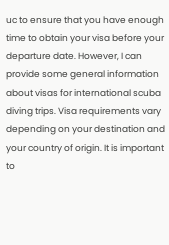uc to ensure that you have enough time to obtain your visa before your departure date. However, I can provide some general information about visas for international scuba diving trips. Visa requirements vary depending on your destination and your country of origin. It is important to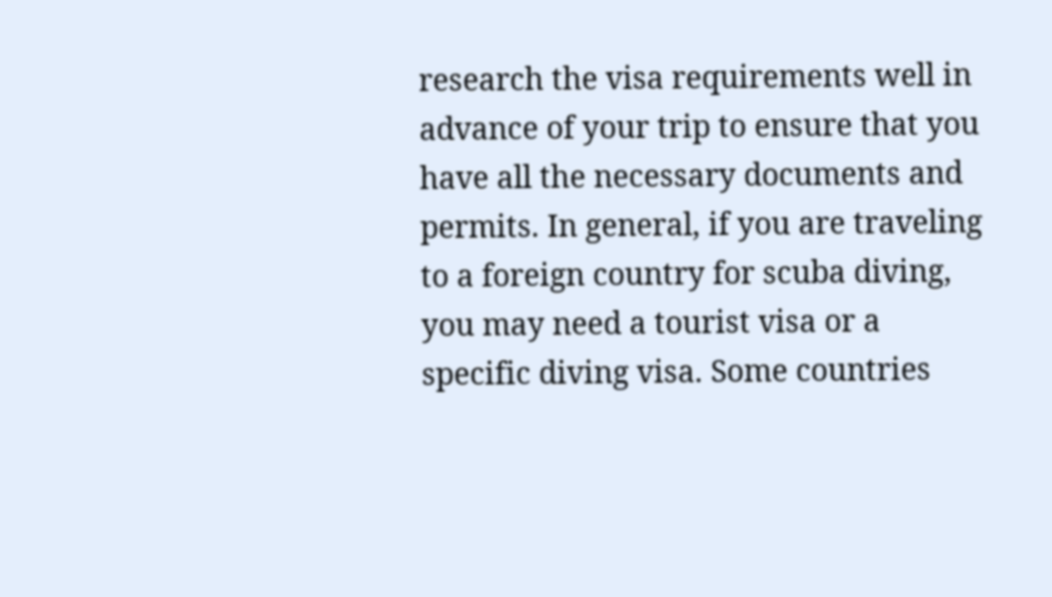research the visa requirements well in advance of your trip to ensure that you have all the necessary documents and permits. In general, if you are traveling to a foreign country for scuba diving, you may need a tourist visa or a specific diving visa. Some countries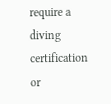require a diving certification or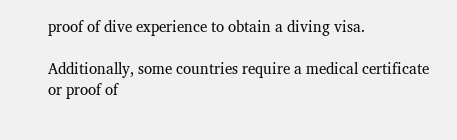proof of dive experience to obtain a diving visa.

Additionally, some countries require a medical certificate or proof of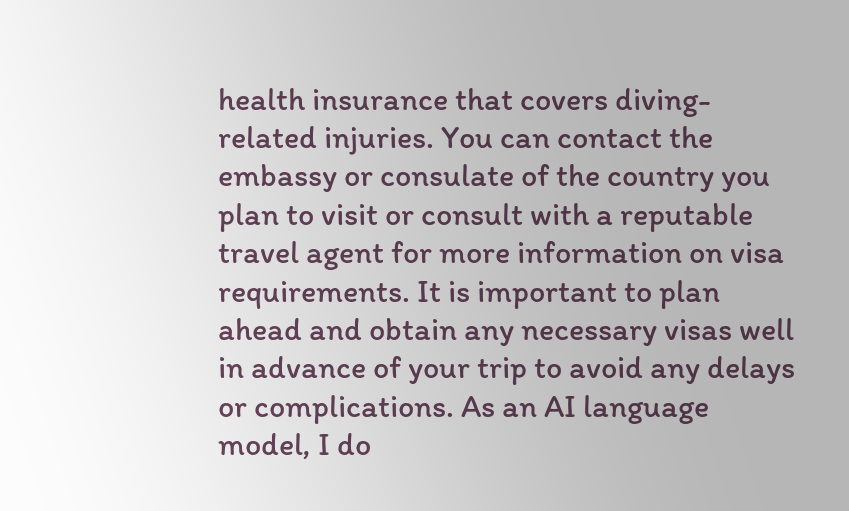health insurance that covers diving-related injuries. You can contact the embassy or consulate of the country you plan to visit or consult with a reputable travel agent for more information on visa requirements. It is important to plan ahead and obtain any necessary visas well in advance of your trip to avoid any delays or complications. As an AI language model, I do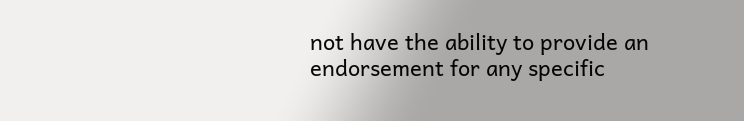not have the ability to provide an endorsement for any specific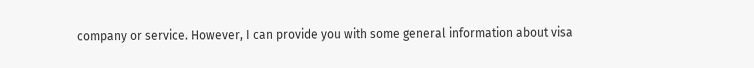company or service. However, I can provide you with some general information about visa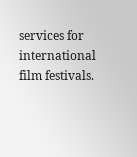services for international film festivals.